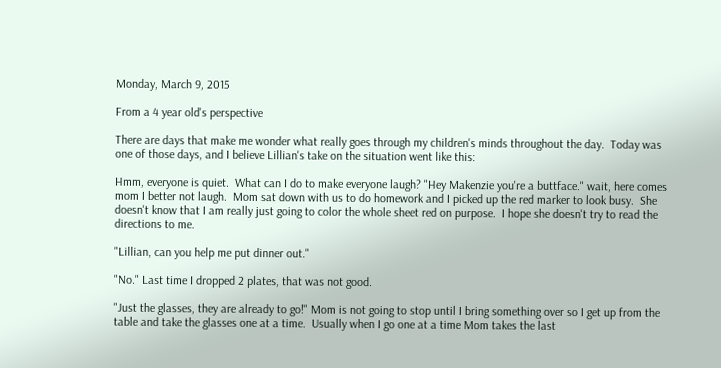Monday, March 9, 2015

From a 4 year old's perspective

There are days that make me wonder what really goes through my children's minds throughout the day.  Today was one of those days, and I believe Lillian's take on the situation went like this:

Hmm, everyone is quiet.  What can I do to make everyone laugh? "Hey Makenzie you're a buttface." wait, here comes mom I better not laugh.  Mom sat down with us to do homework and I picked up the red marker to look busy.  She doesn't know that I am really just going to color the whole sheet red on purpose.  I hope she doesn't try to read the directions to me.

"Lillian, can you help me put dinner out."

"No." Last time I dropped 2 plates, that was not good.

"Just the glasses, they are already to go!" Mom is not going to stop until I bring something over so I get up from the table and take the glasses one at a time.  Usually when I go one at a time Mom takes the last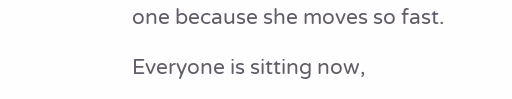one because she moves so fast.

Everyone is sitting now,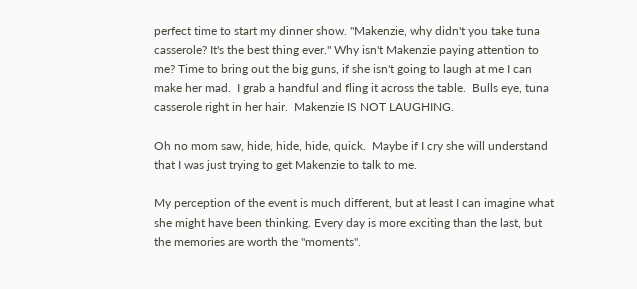perfect time to start my dinner show. "Makenzie, why didn't you take tuna casserole? It's the best thing ever." Why isn't Makenzie paying attention to me? Time to bring out the big guns, if she isn't going to laugh at me I can make her mad.  I grab a handful and fling it across the table.  Bulls eye, tuna casserole right in her hair.  Makenzie IS NOT LAUGHING.

Oh no mom saw, hide, hide, hide, quick.  Maybe if I cry she will understand that I was just trying to get Makenzie to talk to me.

My perception of the event is much different, but at least I can imagine what she might have been thinking. Every day is more exciting than the last, but the memories are worth the "moments".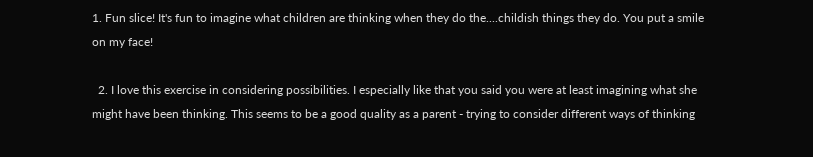1. Fun slice! It's fun to imagine what children are thinking when they do the....childish things they do. You put a smile on my face!

  2. I love this exercise in considering possibilities. I especially like that you said you were at least imagining what she might have been thinking. This seems to be a good quality as a parent - trying to consider different ways of thinking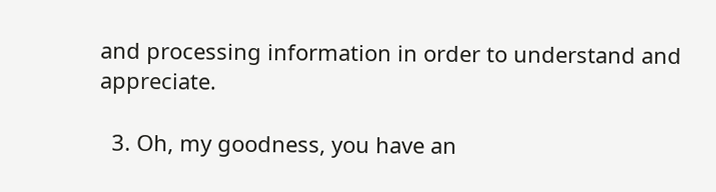and processing information in order to understand and appreciate.

  3. Oh, my goodness, you have an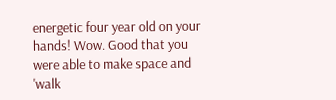energetic four year old on your hands! Wow. Good that you were able to make space and 'walk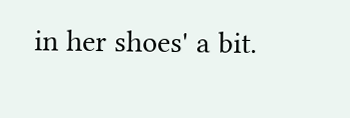in her shoes' a bit.